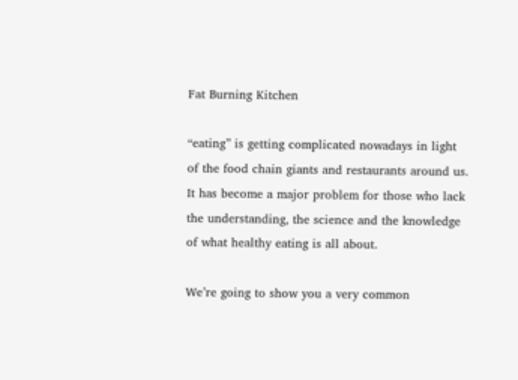Fat Burning Kitchen

“eating” is getting complicated nowadays in light of the food chain giants and restaurants around us. It has become a major problem for those who lack the understanding, the science and the knowledge of what healthy eating is all about.

We’re going to show you a very common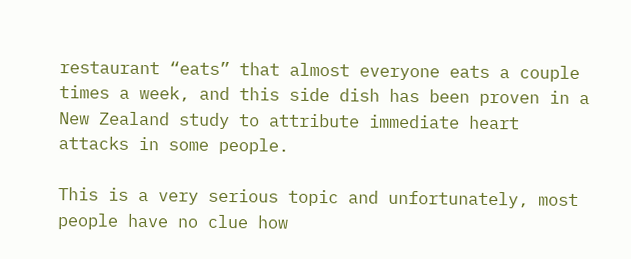restaurant “eats” that almost everyone eats a couple times a week, and this side dish has been proven in a New Zealand study to attribute immediate heart attacks in some people.

This is a very serious topic and unfortunately, most people have no clue how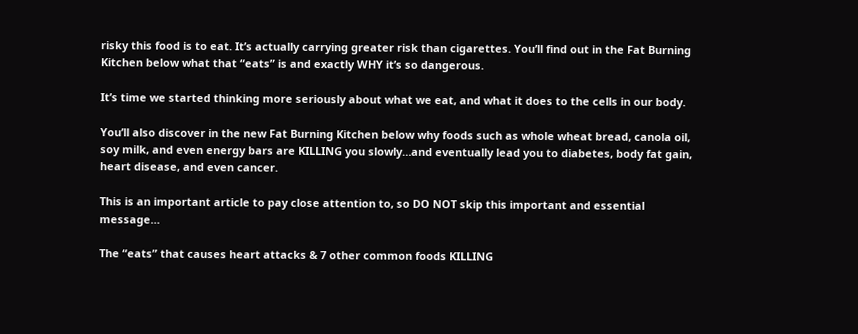risky this food is to eat. It’s actually carrying greater risk than cigarettes. You’ll find out in the Fat Burning Kitchen below what that “eats” is and exactly WHY it’s so dangerous.

It’s time we started thinking more seriously about what we eat, and what it does to the cells in our body.

You’ll also discover in the new Fat Burning Kitchen below why foods such as whole wheat bread, canola oil, soy milk, and even energy bars are KILLING you slowly…and eventually lead you to diabetes, body fat gain, heart disease, and even cancer.

This is an important article to pay close attention to, so DO NOT skip this important and essential message…

The “eats” that causes heart attacks & 7 other common foods KILLING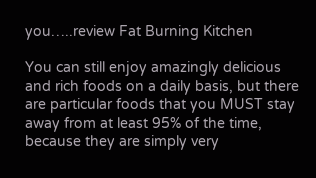you…..review Fat Burning Kitchen

You can still enjoy amazingly delicious and rich foods on a daily basis, but there are particular foods that you MUST stay away from at least 95% of the time, because they are simply very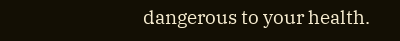dangerous to your health.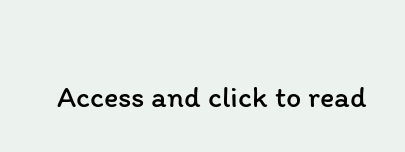Access and click to read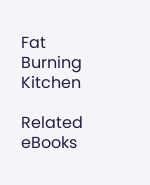Fat Burning Kitchen

Related eBooks